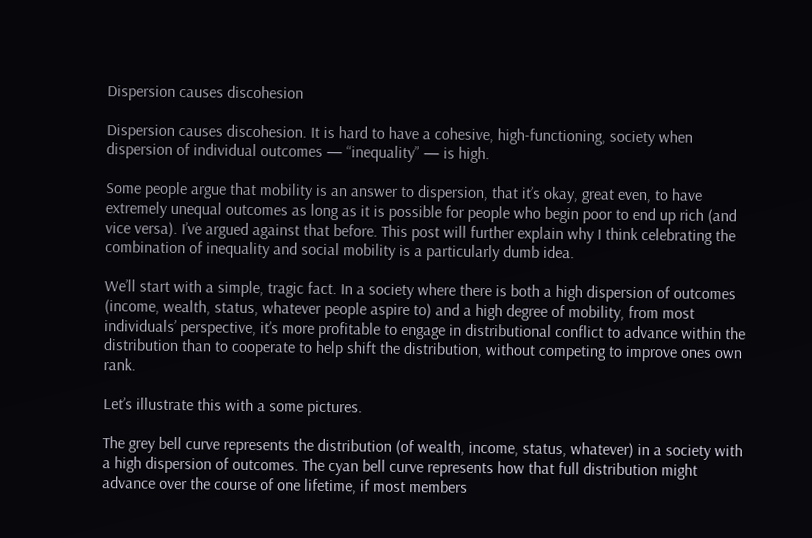Dispersion causes discohesion

Dispersion causes discohesion. It is hard to have a cohesive, high-functioning, society when dispersion of individual outcomes — “inequality” — is high.

Some people argue that mobility is an answer to dispersion, that it’s okay, great even, to have extremely unequal outcomes as long as it is possible for people who begin poor to end up rich (and vice versa). I’ve argued against that before. This post will further explain why I think celebrating the combination of inequality and social mobility is a particularly dumb idea.

We’ll start with a simple, tragic fact. In a society where there is both a high dispersion of outcomes (income, wealth, status, whatever people aspire to) and a high degree of mobility, from most individuals’ perspective, it’s more profitable to engage in distributional conflict to advance within the distribution than to cooperate to help shift the distribution, without competing to improve ones own rank.

Let’s illustrate this with a some pictures.

The grey bell curve represents the distribution (of wealth, income, status, whatever) in a society with a high dispersion of outcomes. The cyan bell curve represents how that full distribution might advance over the course of one lifetime, if most members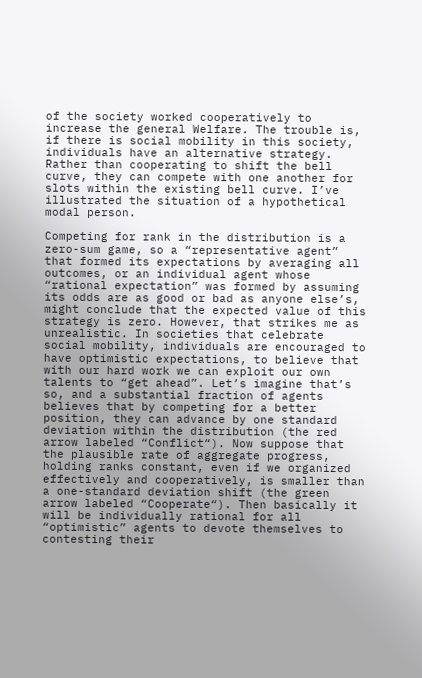of the society worked cooperatively to increase the general Welfare. The trouble is, if there is social mobility in this society, individuals have an alternative strategy. Rather than cooperating to shift the bell curve, they can compete with one another for slots within the existing bell curve. I’ve illustrated the situation of a hypothetical modal person.

Competing for rank in the distribution is a zero-sum game, so a “representative agent” that formed its expectations by averaging all outcomes, or an individual agent whose “rational expectation” was formed by assuming its odds are as good or bad as anyone else’s, might conclude that the expected value of this strategy is zero. However, that strikes me as unrealistic. In societies that celebrate social mobility, individuals are encouraged to have optimistic expectations, to believe that with our hard work we can exploit our own talents to “get ahead”. Let’s imagine that’s so, and a substantial fraction of agents believes that by competing for a better position, they can advance by one standard deviation within the distribution (the red arrow labeled “Conflict“). Now suppose that the plausible rate of aggregate progress, holding ranks constant, even if we organized effectively and cooperatively, is smaller than a one-standard deviation shift (the green arrow labeled “Cooperate“). Then basically it will be individually rational for all “optimistic” agents to devote themselves to contesting their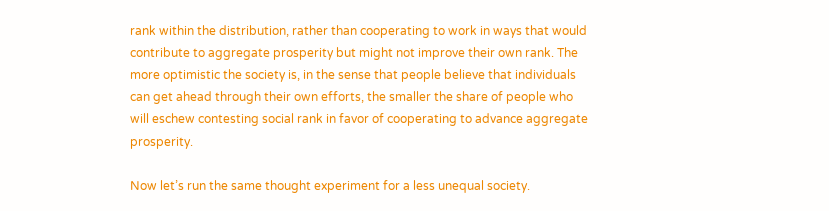rank within the distribution, rather than cooperating to work in ways that would contribute to aggregate prosperity but might not improve their own rank. The more optimistic the society is, in the sense that people believe that individuals can get ahead through their own efforts, the smaller the share of people who will eschew contesting social rank in favor of cooperating to advance aggregate prosperity.

Now let’s run the same thought experiment for a less unequal society.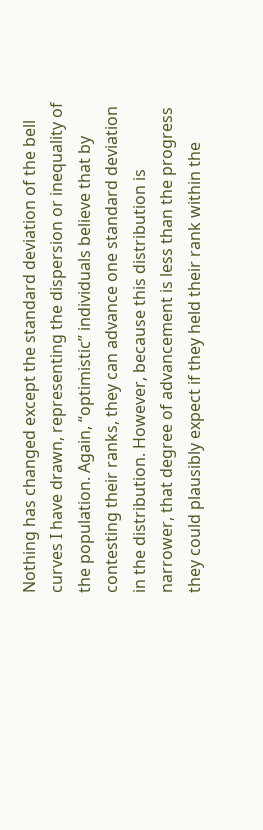Nothing has changed except the standard deviation of the bell curves I have drawn, representing the dispersion or inequality of the population. Again, “optimistic” individuals believe that by contesting their ranks, they can advance one standard deviation in the distribution. However, because this distribution is narrower, that degree of advancement is less than the progress they could plausibly expect if they held their rank within the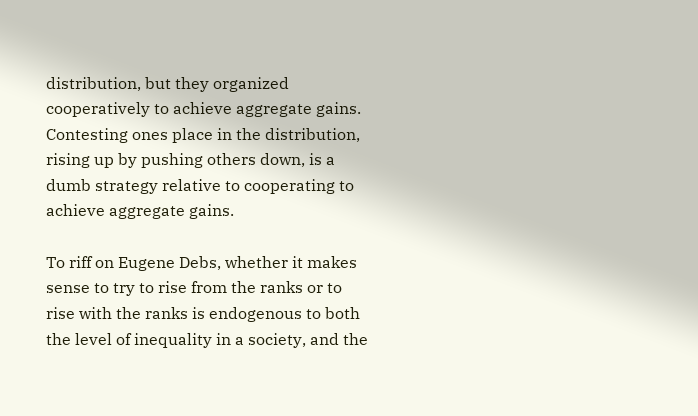distribution, but they organized cooperatively to achieve aggregate gains. Contesting ones place in the distribution, rising up by pushing others down, is a dumb strategy relative to cooperating to achieve aggregate gains.

To riff on Eugene Debs, whether it makes sense to try to rise from the ranks or to rise with the ranks is endogenous to both the level of inequality in a society, and the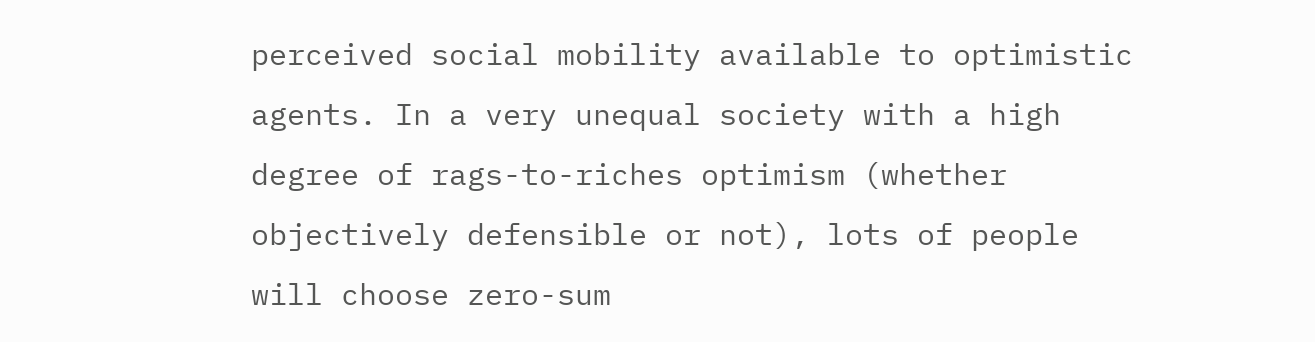perceived social mobility available to optimistic agents. In a very unequal society with a high degree of rags-to-riches optimism (whether objectively defensible or not), lots of people will choose zero-sum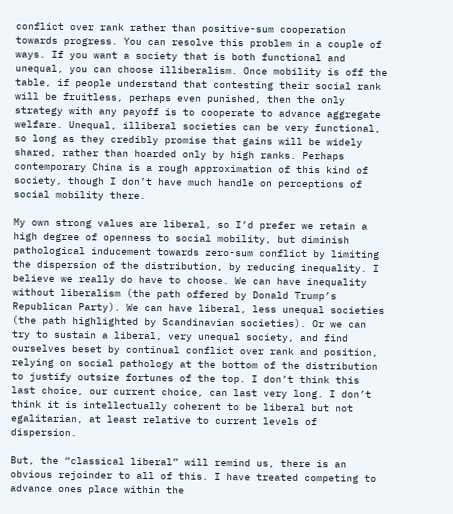conflict over rank rather than positive-sum cooperation towards progress. You can resolve this problem in a couple of ways. If you want a society that is both functional and unequal, you can choose illiberalism. Once mobility is off the table, if people understand that contesting their social rank will be fruitless, perhaps even punished, then the only strategy with any payoff is to cooperate to advance aggregate welfare. Unequal, illiberal societies can be very functional, so long as they credibly promise that gains will be widely shared, rather than hoarded only by high ranks. Perhaps contemporary China is a rough approximation of this kind of society, though I don’t have much handle on perceptions of social mobility there.

My own strong values are liberal, so I’d prefer we retain a high degree of openness to social mobility, but diminish pathological inducement towards zero-sum conflict by limiting the dispersion of the distribution, by reducing inequality. I believe we really do have to choose. We can have inequality without liberalism (the path offered by Donald Trump’s Republican Party). We can have liberal, less unequal societies (the path highlighted by Scandinavian societies). Or we can try to sustain a liberal, very unequal society, and find ourselves beset by continual conflict over rank and position, relying on social pathology at the bottom of the distribution to justify outsize fortunes of the top. I don’t think this last choice, our current choice, can last very long. I don’t think it is intellectually coherent to be liberal but not egalitarian, at least relative to current levels of dispersion.

But, the “classical liberal” will remind us, there is an obvious rejoinder to all of this. I have treated competing to advance ones place within the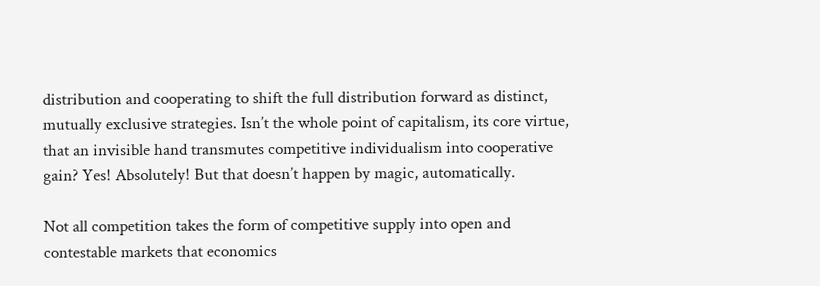distribution and cooperating to shift the full distribution forward as distinct, mutually exclusive strategies. Isn’t the whole point of capitalism, its core virtue, that an invisible hand transmutes competitive individualism into cooperative gain? Yes! Absolutely! But that doesn’t happen by magic, automatically.

Not all competition takes the form of competitive supply into open and contestable markets that economics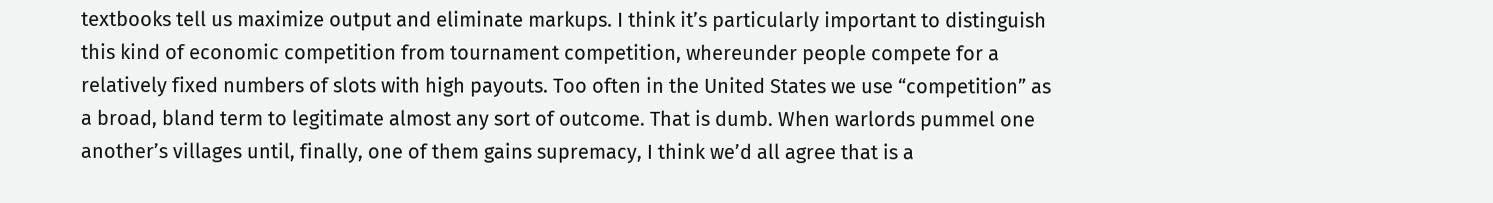textbooks tell us maximize output and eliminate markups. I think it’s particularly important to distinguish this kind of economic competition from tournament competition, whereunder people compete for a relatively fixed numbers of slots with high payouts. Too often in the United States we use “competition” as a broad, bland term to legitimate almost any sort of outcome. That is dumb. When warlords pummel one another’s villages until, finally, one of them gains supremacy, I think we’d all agree that is a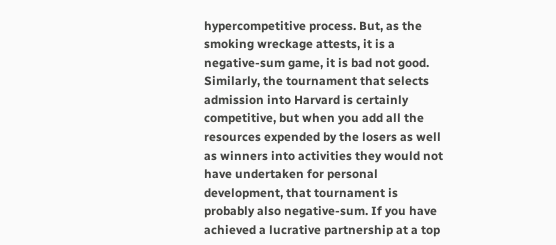hypercompetitive process. But, as the smoking wreckage attests, it is a negative-sum game, it is bad not good. Similarly, the tournament that selects admission into Harvard is certainly competitive, but when you add all the resources expended by the losers as well as winners into activities they would not have undertaken for personal development, that tournament is probably also negative-sum. If you have achieved a lucrative partnership at a top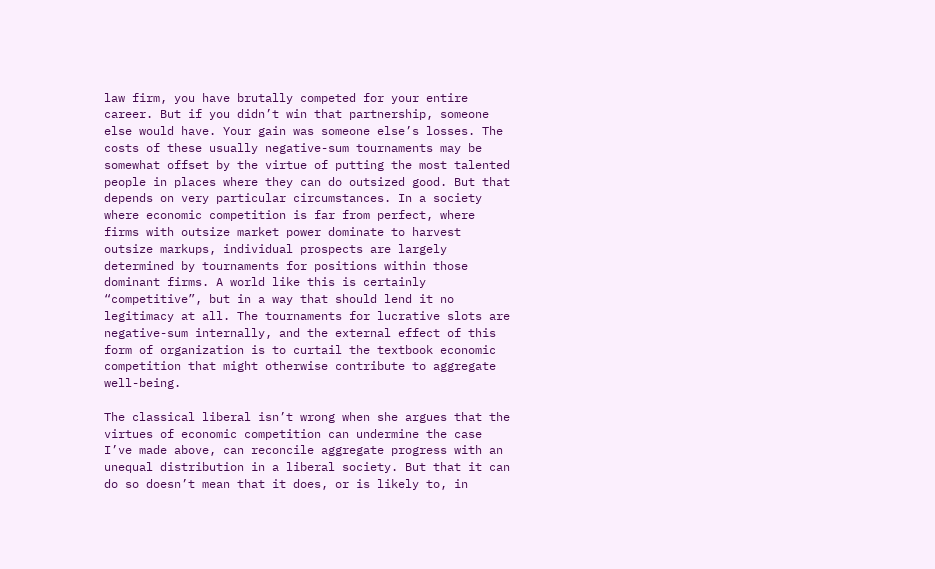law firm, you have brutally competed for your entire career. But if you didn’t win that partnership, someone else would have. Your gain was someone else’s losses. The costs of these usually negative-sum tournaments may be somewhat offset by the virtue of putting the most talented people in places where they can do outsized good. But that depends on very particular circumstances. In a society where economic competition is far from perfect, where firms with outsize market power dominate to harvest outsize markups, individual prospects are largely determined by tournaments for positions within those dominant firms. A world like this is certainly “competitive”, but in a way that should lend it no legitimacy at all. The tournaments for lucrative slots are negative-sum internally, and the external effect of this form of organization is to curtail the textbook economic competition that might otherwise contribute to aggregate well-being.

The classical liberal isn’t wrong when she argues that the virtues of economic competition can undermine the case I’ve made above, can reconcile aggregate progress with an unequal distribution in a liberal society. But that it can do so doesn’t mean that it does, or is likely to, in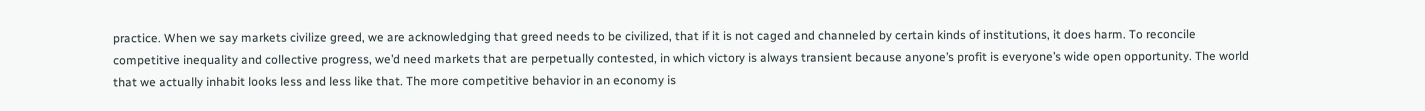practice. When we say markets civilize greed, we are acknowledging that greed needs to be civilized, that if it is not caged and channeled by certain kinds of institutions, it does harm. To reconcile competitive inequality and collective progress, we’d need markets that are perpetually contested, in which victory is always transient because anyone’s profit is everyone’s wide open opportunity. The world that we actually inhabit looks less and less like that. The more competitive behavior in an economy is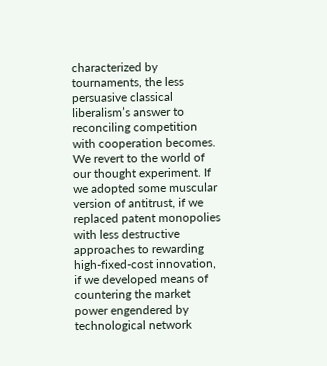characterized by tournaments, the less persuasive classical liberalism’s answer to reconciling competition with cooperation becomes. We revert to the world of our thought experiment. If we adopted some muscular version of antitrust, if we replaced patent monopolies with less destructive approaches to rewarding high-fixed-cost innovation, if we developed means of countering the market power engendered by technological network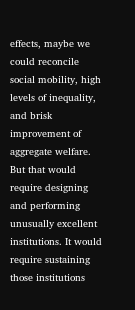effects, maybe we could reconcile social mobility, high levels of inequality, and brisk improvement of aggregate welfare. But that would require designing and performing unusually excellent institutions. It would require sustaining those institutions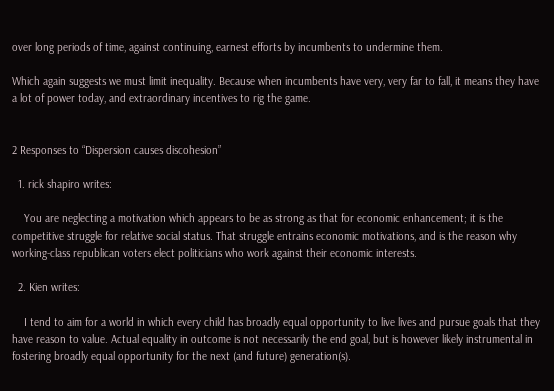over long periods of time, against continuing, earnest efforts by incumbents to undermine them.

Which again suggests we must limit inequality. Because when incumbents have very, very far to fall, it means they have a lot of power today, and extraordinary incentives to rig the game.


2 Responses to “Dispersion causes discohesion”

  1. rick shapiro writes:

    You are neglecting a motivation which appears to be as strong as that for economic enhancement; it is the competitive struggle for relative social status. That struggle entrains economic motivations, and is the reason why working-class republican voters elect politicians who work against their economic interests.

  2. Kien writes:

    I tend to aim for a world in which every child has broadly equal opportunity to live lives and pursue goals that they have reason to value. Actual equality in outcome is not necessarily the end goal, but is however likely instrumental in fostering broadly equal opportunity for the next (and future) generation(s).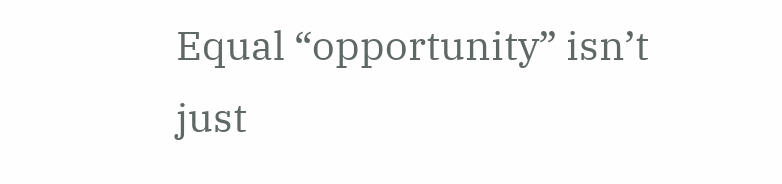Equal “opportunity” isn’t just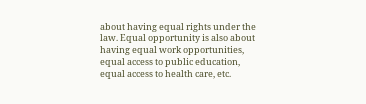about having equal rights under the law. Equal opportunity is also about having equal work opportunities, equal access to public education, equal access to health care, etc.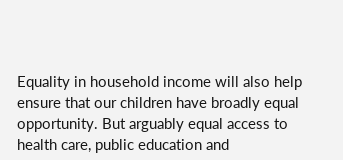Equality in household income will also help ensure that our children have broadly equal opportunity. But arguably equal access to health care, public education and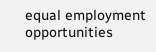equal employment opportunities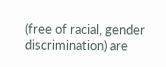(free of racial, gender discrimination) are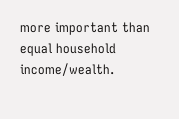more important than equal household income/wealth.